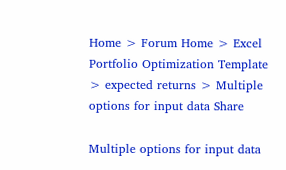Home > Forum Home > Excel Portfolio Optimization Template > expected returns > Multiple options for input data Share

Multiple options for input data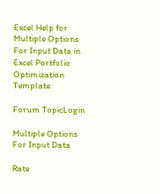Excel Help for Multiple Options For Input Data in Excel Portfolio Optimization Template

Forum TopicLogin

Multiple Options For Input Data

Rate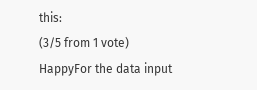this:
(3/5 from 1 vote)
HappyFor the data input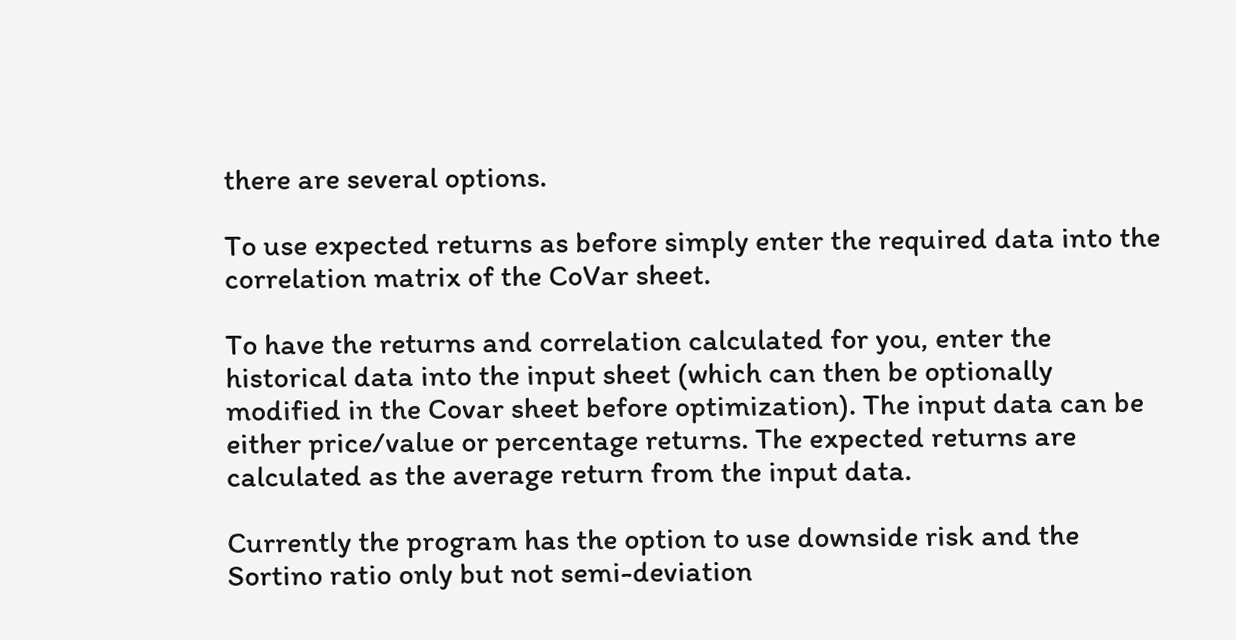there are several options.

To use expected returns as before simply enter the required data into the correlation matrix of the CoVar sheet.

To have the returns and correlation calculated for you, enter the historical data into the input sheet (which can then be optionally modified in the Covar sheet before optimization). The input data can be either price/value or percentage returns. The expected returns are calculated as the average return from the input data.

Currently the program has the option to use downside risk and the Sortino ratio only but not semi-deviation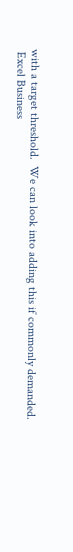with a target threshold.  We can look into adding this if commonly demanded.
 Excel Business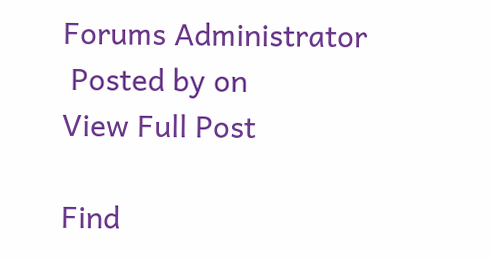Forums Administrator
 Posted by on
View Full Post

Find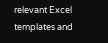relevant Excel templates and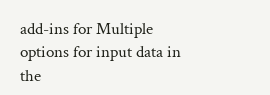add-ins for Multiple options for input data in the